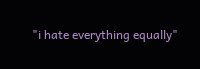"i hate everything equally"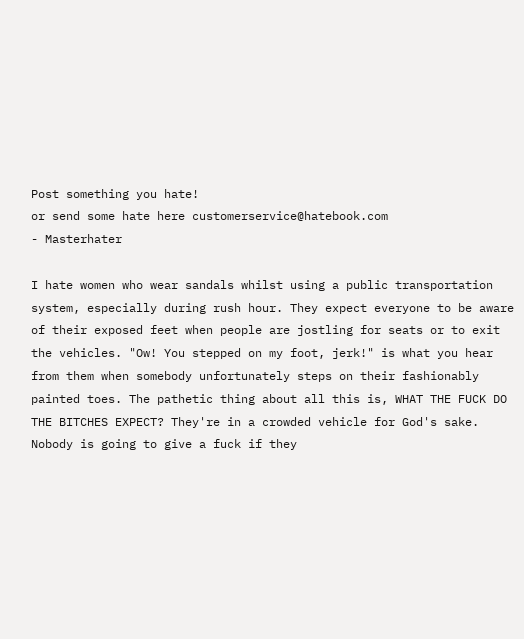Post something you hate!
or send some hate here customerservice@hatebook.com
- Masterhater

I hate women who wear sandals whilst using a public transportation system, especially during rush hour. They expect everyone to be aware of their exposed feet when people are jostling for seats or to exit the vehicles. "Ow! You stepped on my foot, jerk!" is what you hear from them when somebody unfortunately steps on their fashionably painted toes. The pathetic thing about all this is, WHAT THE FUCK DO THE BITCHES EXPECT? They're in a crowded vehicle for God's sake. Nobody is going to give a fuck if they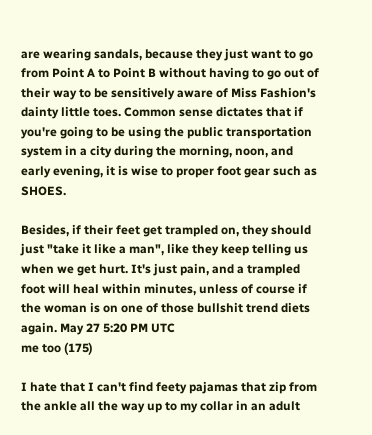are wearing sandals, because they just want to go from Point A to Point B without having to go out of their way to be sensitively aware of Miss Fashion's dainty little toes. Common sense dictates that if you're going to be using the public transportation system in a city during the morning, noon, and early evening, it is wise to proper foot gear such as SHOES.

Besides, if their feet get trampled on, they should just "take it like a man", like they keep telling us when we get hurt. It's just pain, and a trampled foot will heal within minutes, unless of course if the woman is on one of those bullshit trend diets again. May 27 5:20 PM UTC
me too (175)

I hate that I can't find feety pajamas that zip from the ankle all the way up to my collar in an adult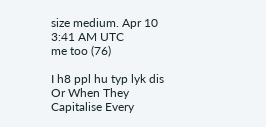size medium. Apr 10 3:41 AM UTC
me too (76)

I h8 ppl hu typ lyk dis
Or When They Capitalise Every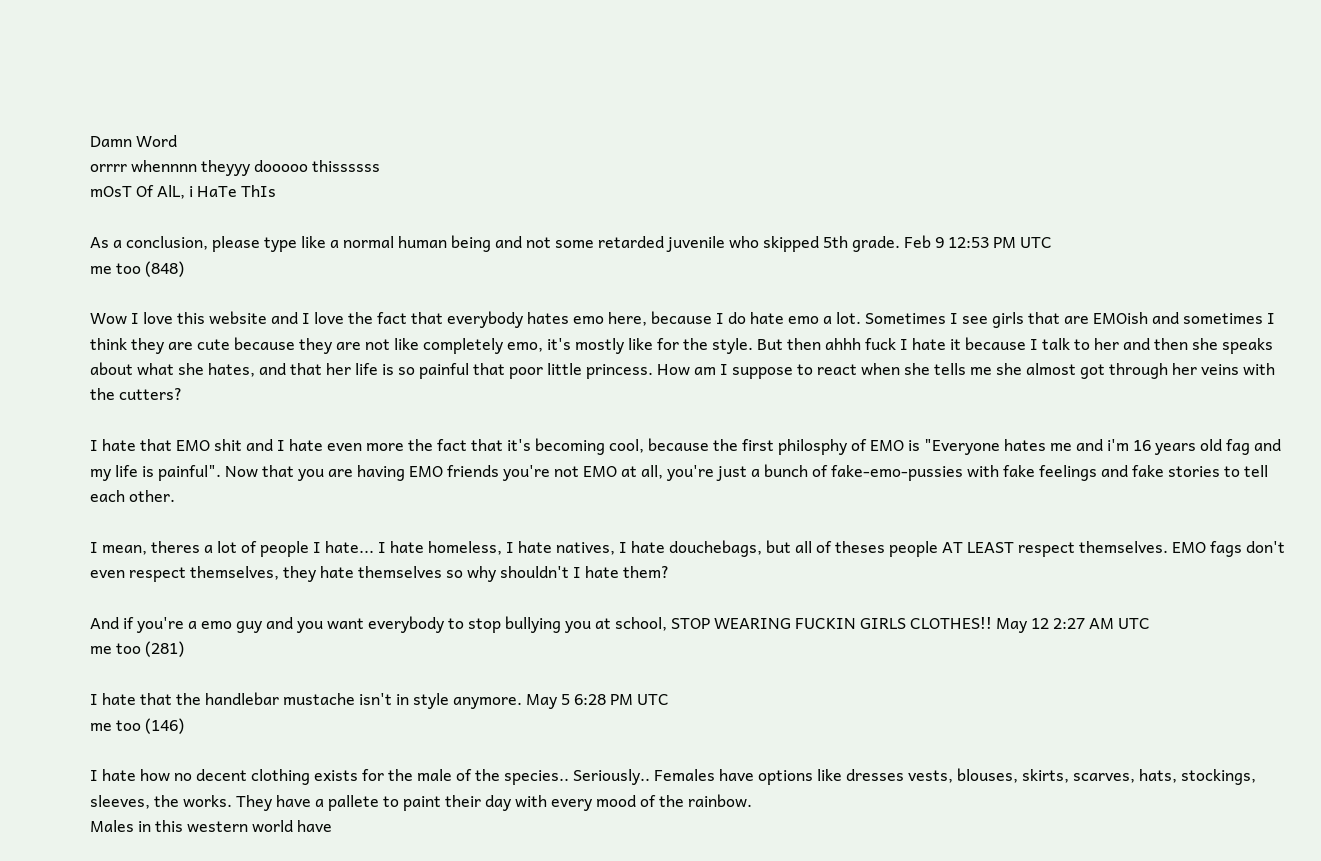Damn Word
orrrr whennnn theyyy dooooo thissssss
mOsT Of AlL, i HaTe ThIs

As a conclusion, please type like a normal human being and not some retarded juvenile who skipped 5th grade. Feb 9 12:53 PM UTC
me too (848)

Wow I love this website and I love the fact that everybody hates emo here, because I do hate emo a lot. Sometimes I see girls that are EMOish and sometimes I think they are cute because they are not like completely emo, it's mostly like for the style. But then ahhh fuck I hate it because I talk to her and then she speaks about what she hates, and that her life is so painful that poor little princess. How am I suppose to react when she tells me she almost got through her veins with the cutters?

I hate that EMO shit and I hate even more the fact that it's becoming cool, because the first philosphy of EMO is "Everyone hates me and i'm 16 years old fag and my life is painful". Now that you are having EMO friends you're not EMO at all, you're just a bunch of fake-emo-pussies with fake feelings and fake stories to tell each other.

I mean, theres a lot of people I hate... I hate homeless, I hate natives, I hate douchebags, but all of theses people AT LEAST respect themselves. EMO fags don't even respect themselves, they hate themselves so why shouldn't I hate them?

And if you're a emo guy and you want everybody to stop bullying you at school, STOP WEARING FUCKIN GIRLS CLOTHES!! May 12 2:27 AM UTC
me too (281)

I hate that the handlebar mustache isn't in style anymore. May 5 6:28 PM UTC
me too (146)

I hate how no decent clothing exists for the male of the species.. Seriously.. Females have options like dresses vests, blouses, skirts, scarves, hats, stockings, sleeves, the works. They have a pallete to paint their day with every mood of the rainbow.
Males in this western world have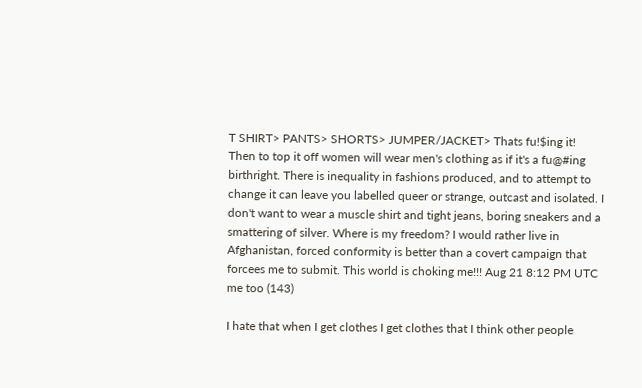T SHIRT> PANTS> SHORTS> JUMPER/JACKET> Thats fu!$ing it! Then to top it off women will wear men's clothing as if it's a fu@#ing birthright. There is inequality in fashions produced, and to attempt to change it can leave you labelled queer or strange, outcast and isolated. I don't want to wear a muscle shirt and tight jeans, boring sneakers and a smattering of silver. Where is my freedom? I would rather live in Afghanistan, forced conformity is better than a covert campaign that forcees me to submit. This world is choking me!!! Aug 21 8:12 PM UTC
me too (143)

I hate that when I get clothes I get clothes that I think other people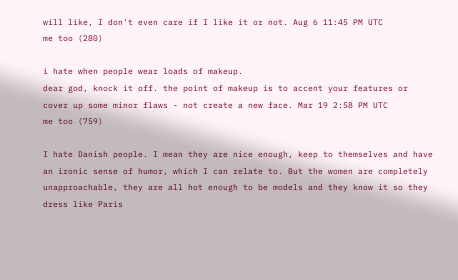will like, I don't even care if I like it or not. Aug 6 11:45 PM UTC
me too (280)

i hate when people wear loads of makeup.
dear god, knock it off. the point of makeup is to accent your features or cover up some minor flaws - not create a new face. Mar 19 2:58 PM UTC
me too (759)

I hate Danish people. I mean they are nice enough, keep to themselves and have an ironic sense of humor, which I can relate to. But the women are completely unapproachable, they are all hot enough to be models and they know it so they dress like Paris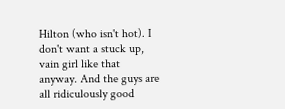Hilton (who isn't hot). I don't want a stuck up, vain girl like that anyway. And the guys are all ridiculously good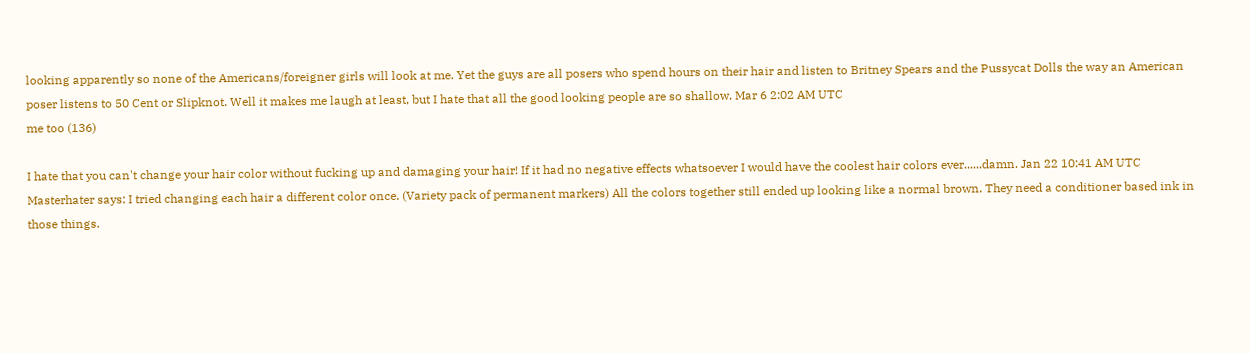looking apparently so none of the Americans/foreigner girls will look at me. Yet the guys are all posers who spend hours on their hair and listen to Britney Spears and the Pussycat Dolls the way an American poser listens to 50 Cent or Slipknot. Well it makes me laugh at least, but I hate that all the good looking people are so shallow. Mar 6 2:02 AM UTC
me too (136)

I hate that you can't change your hair color without fucking up and damaging your hair! If it had no negative effects whatsoever I would have the coolest hair colors ever......damn. Jan 22 10:41 AM UTC
Masterhater says: I tried changing each hair a different color once. (Variety pack of permanent markers) All the colors together still ended up looking like a normal brown. They need a conditioner based ink in those things.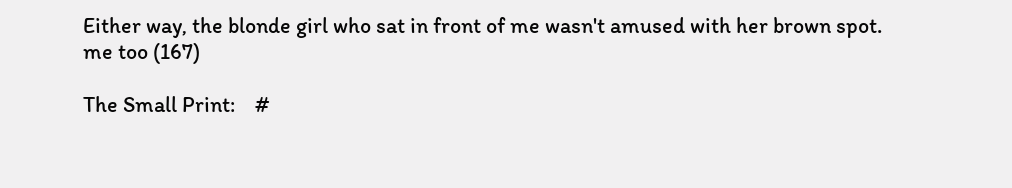Either way, the blonde girl who sat in front of me wasn't amused with her brown spot.
me too (167)

The Small Print:    #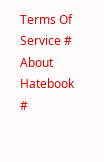Terms Of Service # About Hatebook #